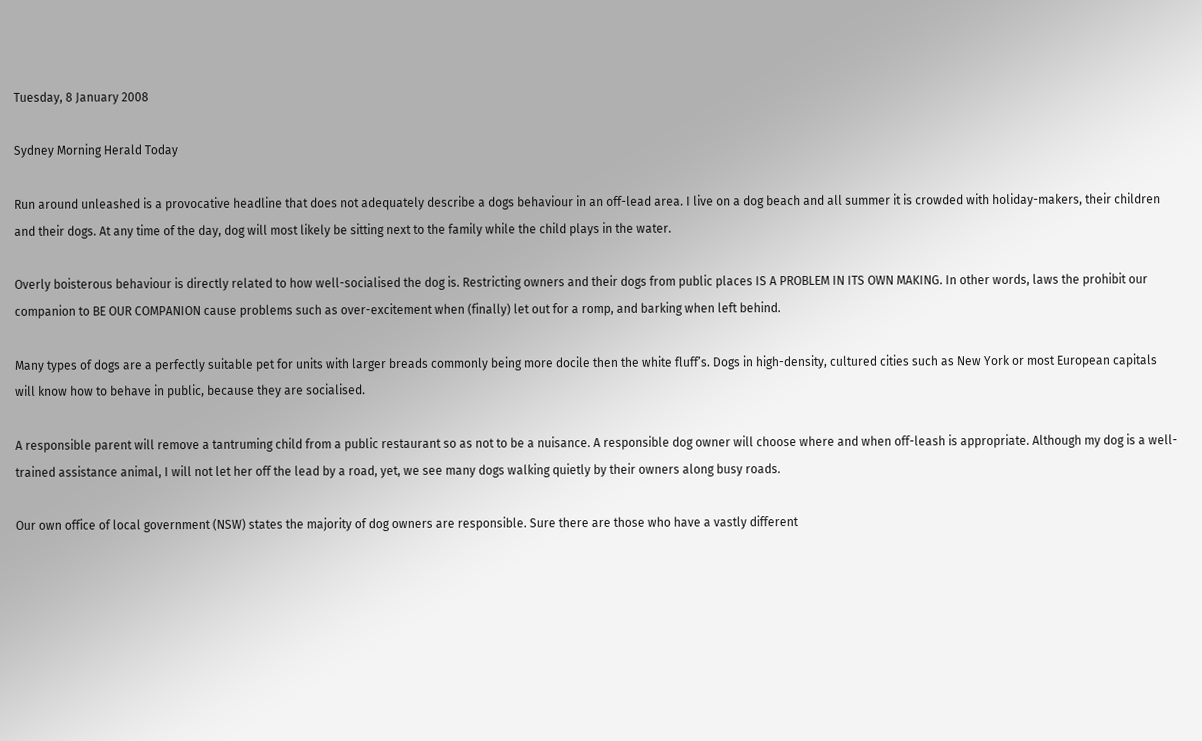Tuesday, 8 January 2008

Sydney Morning Herald Today

Run around unleashed is a provocative headline that does not adequately describe a dogs behaviour in an off-lead area. I live on a dog beach and all summer it is crowded with holiday-makers, their children and their dogs. At any time of the day, dog will most likely be sitting next to the family while the child plays in the water.

Overly boisterous behaviour is directly related to how well-socialised the dog is. Restricting owners and their dogs from public places IS A PROBLEM IN ITS OWN MAKING. In other words, laws the prohibit our companion to BE OUR COMPANION cause problems such as over-excitement when (finally) let out for a romp, and barking when left behind.

Many types of dogs are a perfectly suitable pet for units with larger breads commonly being more docile then the white fluff’s. Dogs in high-density, cultured cities such as New York or most European capitals will know how to behave in public, because they are socialised.

A responsible parent will remove a tantruming child from a public restaurant so as not to be a nuisance. A responsible dog owner will choose where and when off-leash is appropriate. Although my dog is a well-trained assistance animal, I will not let her off the lead by a road, yet, we see many dogs walking quietly by their owners along busy roads.

Our own office of local government (NSW) states the majority of dog owners are responsible. Sure there are those who have a vastly different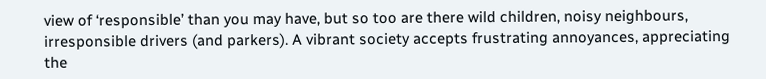view of ‘responsible’ than you may have, but so too are there wild children, noisy neighbours, irresponsible drivers (and parkers). A vibrant society accepts frustrating annoyances, appreciating the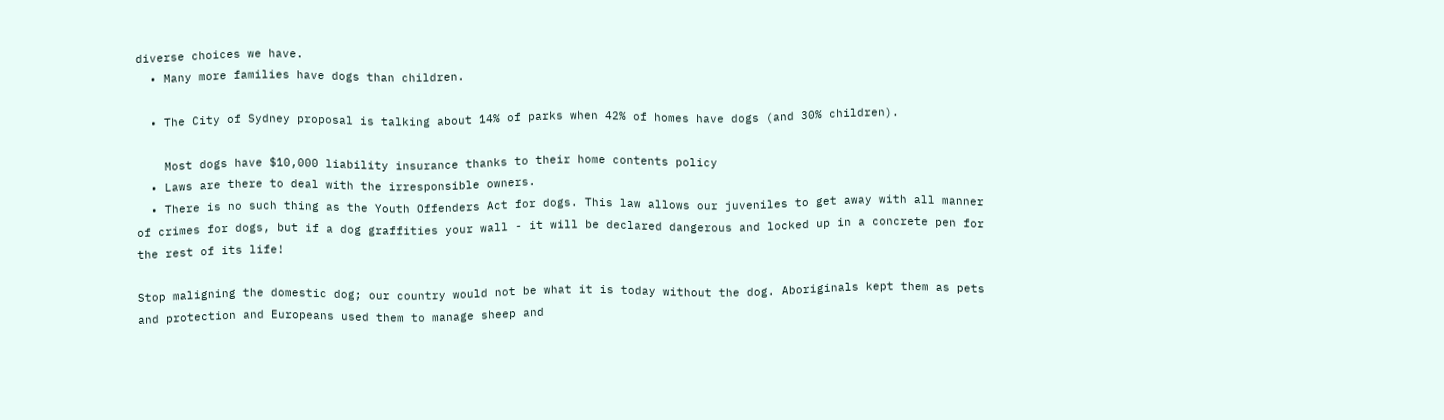diverse choices we have.
  • Many more families have dogs than children.

  • The City of Sydney proposal is talking about 14% of parks when 42% of homes have dogs (and 30% children).

    Most dogs have $10,000 liability insurance thanks to their home contents policy
  • Laws are there to deal with the irresponsible owners.
  • There is no such thing as the Youth Offenders Act for dogs. This law allows our juveniles to get away with all manner of crimes for dogs, but if a dog graffities your wall - it will be declared dangerous and locked up in a concrete pen for the rest of its life!

Stop maligning the domestic dog; our country would not be what it is today without the dog. Aboriginals kept them as pets and protection and Europeans used them to manage sheep and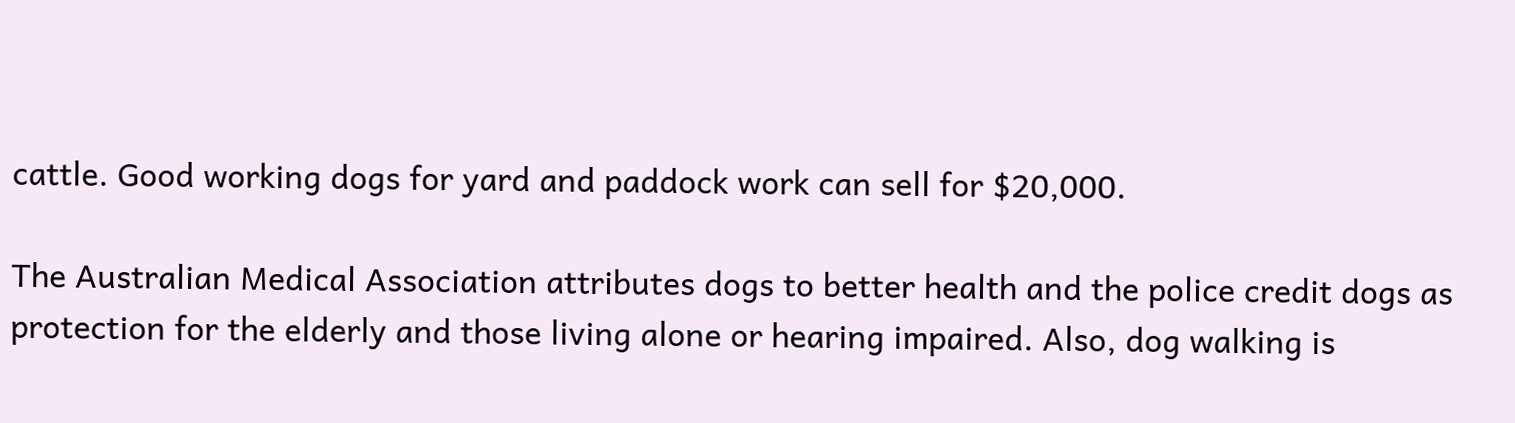cattle. Good working dogs for yard and paddock work can sell for $20,000.

The Australian Medical Association attributes dogs to better health and the police credit dogs as protection for the elderly and those living alone or hearing impaired. Also, dog walking is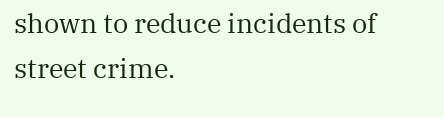shown to reduce incidents of street crime.